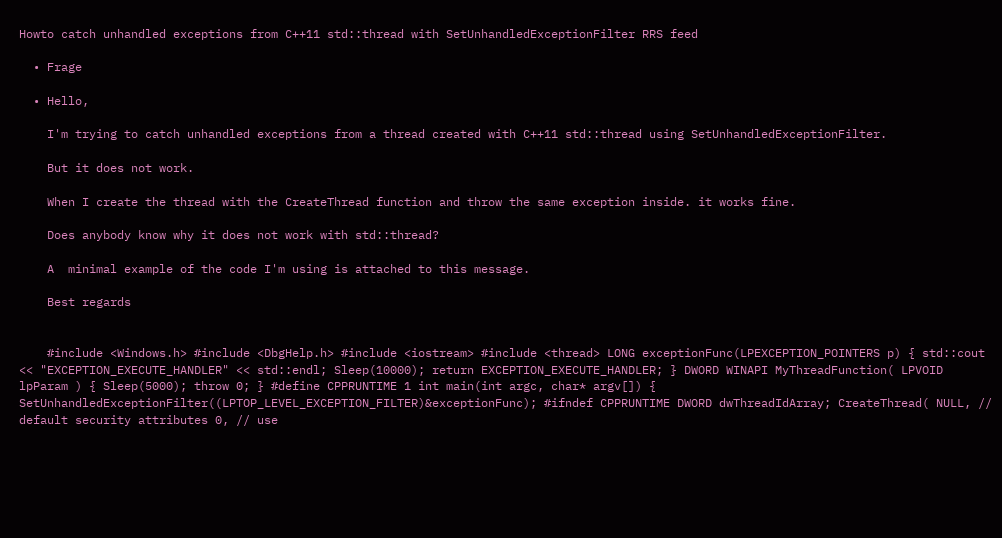Howto catch unhandled exceptions from C++11 std::thread with SetUnhandledExceptionFilter RRS feed

  • Frage

  • Hello,

    I'm trying to catch unhandled exceptions from a thread created with C++11 std::thread using SetUnhandledExceptionFilter.

    But it does not work.

    When I create the thread with the CreateThread function and throw the same exception inside. it works fine.

    Does anybody know why it does not work with std::thread?

    A  minimal example of the code I'm using is attached to this message.

    Best regards


    #include <Windows.h> #include <DbgHelp.h> #include <iostream> #include <thread> LONG exceptionFunc(LPEXCEPTION_POINTERS p) { std::cout << "EXCEPTION_EXECUTE_HANDLER" << std::endl; Sleep(10000); return EXCEPTION_EXECUTE_HANDLER; } DWORD WINAPI MyThreadFunction( LPVOID lpParam ) { Sleep(5000); throw 0; } #define CPPRUNTIME 1 int main(int argc, char* argv[]) { SetUnhandledExceptionFilter((LPTOP_LEVEL_EXCEPTION_FILTER)&exceptionFunc); #ifndef CPPRUNTIME DWORD dwThreadIdArray; CreateThread( NULL, // default security attributes 0, // use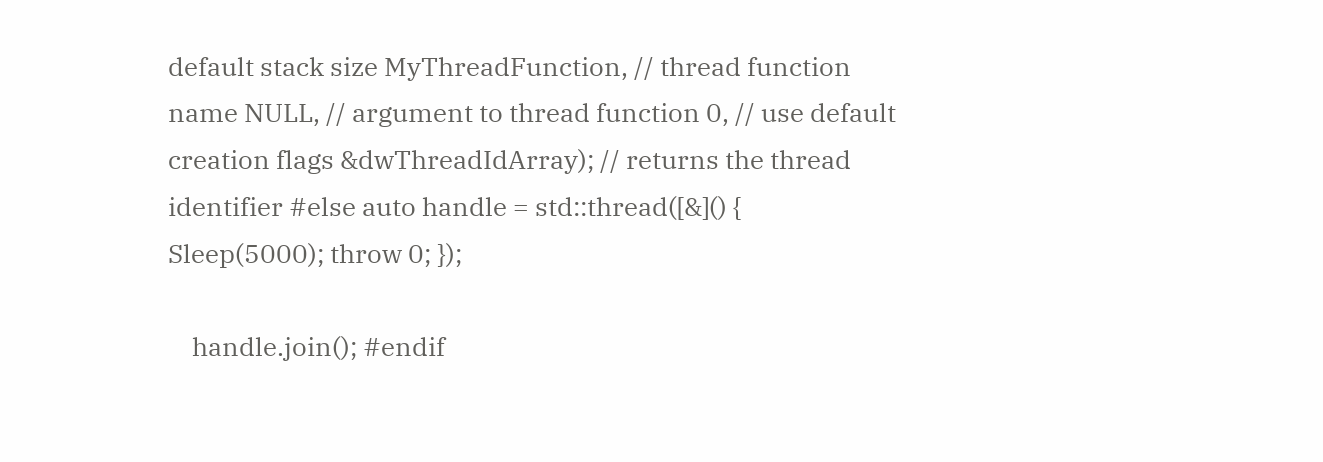default stack size MyThreadFunction, // thread function name NULL, // argument to thread function 0, // use default creation flags &dwThreadIdArray); // returns the thread identifier #else auto handle = std::thread([&]() { Sleep(5000); throw 0; });

    handle.join(); #endif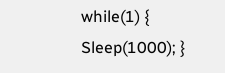while(1) { Sleep(1000); }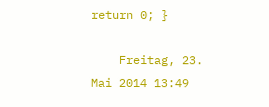return 0; }

    Freitag, 23. Mai 2014 13:49